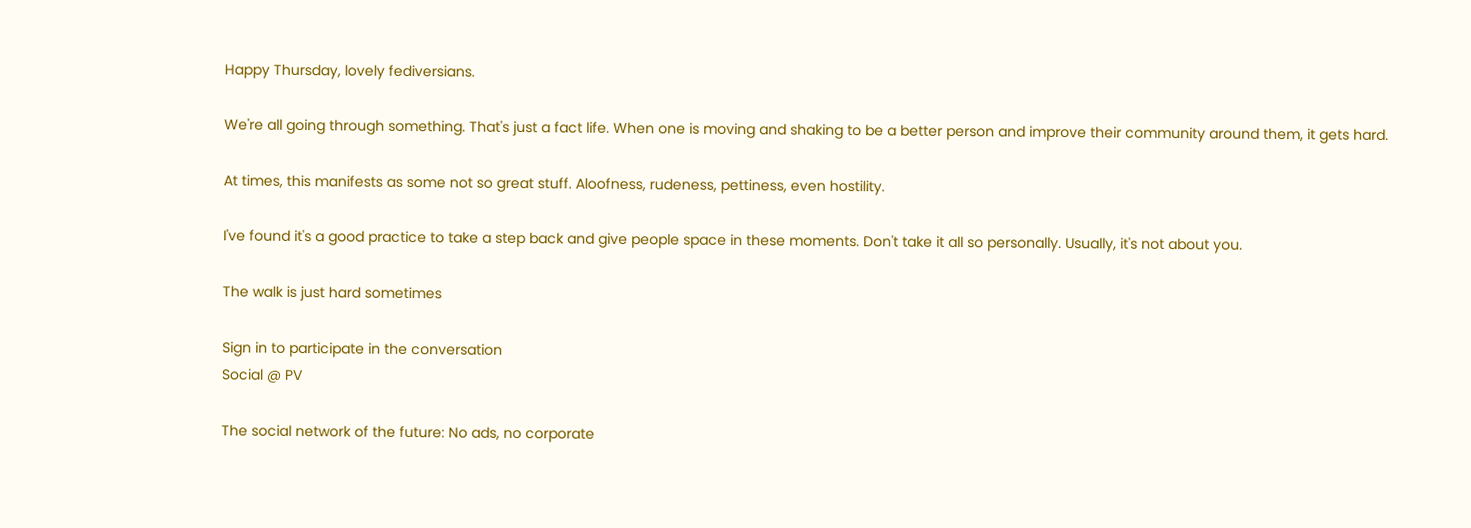Happy Thursday, lovely fediversians.

We're all going through something. That's just a fact life. When one is moving and shaking to be a better person and improve their community around them, it gets hard.

At times, this manifests as some not so great stuff. Aloofness, rudeness, pettiness, even hostility.

I've found it's a good practice to take a step back and give people space in these moments. Don't take it all so personally. Usually, it's not about you.

The walk is just hard sometimes

Sign in to participate in the conversation
Social @ PV

The social network of the future: No ads, no corporate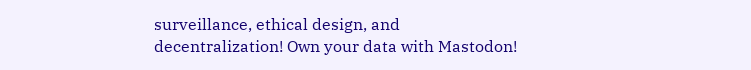surveillance, ethical design, and decentralization! Own your data with Mastodon!